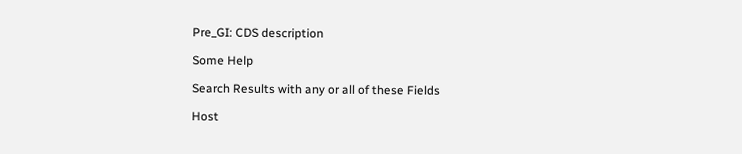Pre_GI: CDS description

Some Help

Search Results with any or all of these Fields

Host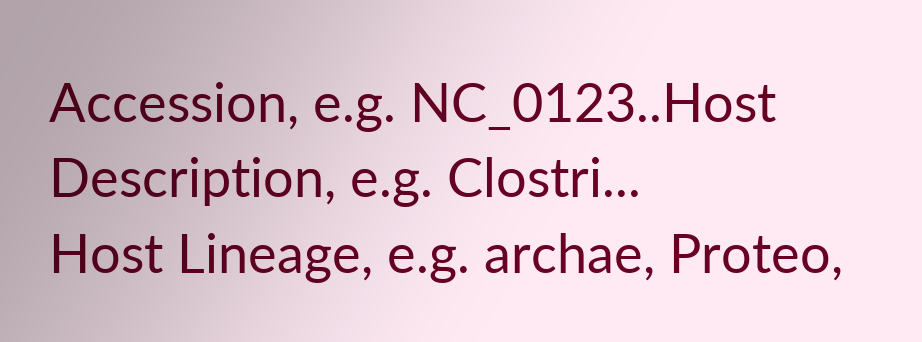Accession, e.g. NC_0123..Host Description, e.g. Clostri...
Host Lineage, e.g. archae, Proteo,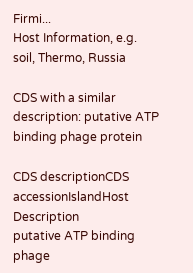Firmi...
Host Information, e.g. soil, Thermo, Russia

CDS with a similar description: putative ATP binding phage protein

CDS descriptionCDS accessionIslandHost Description
putative ATP binding phage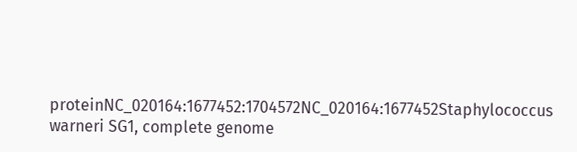proteinNC_020164:1677452:1704572NC_020164:1677452Staphylococcus warneri SG1, complete genome